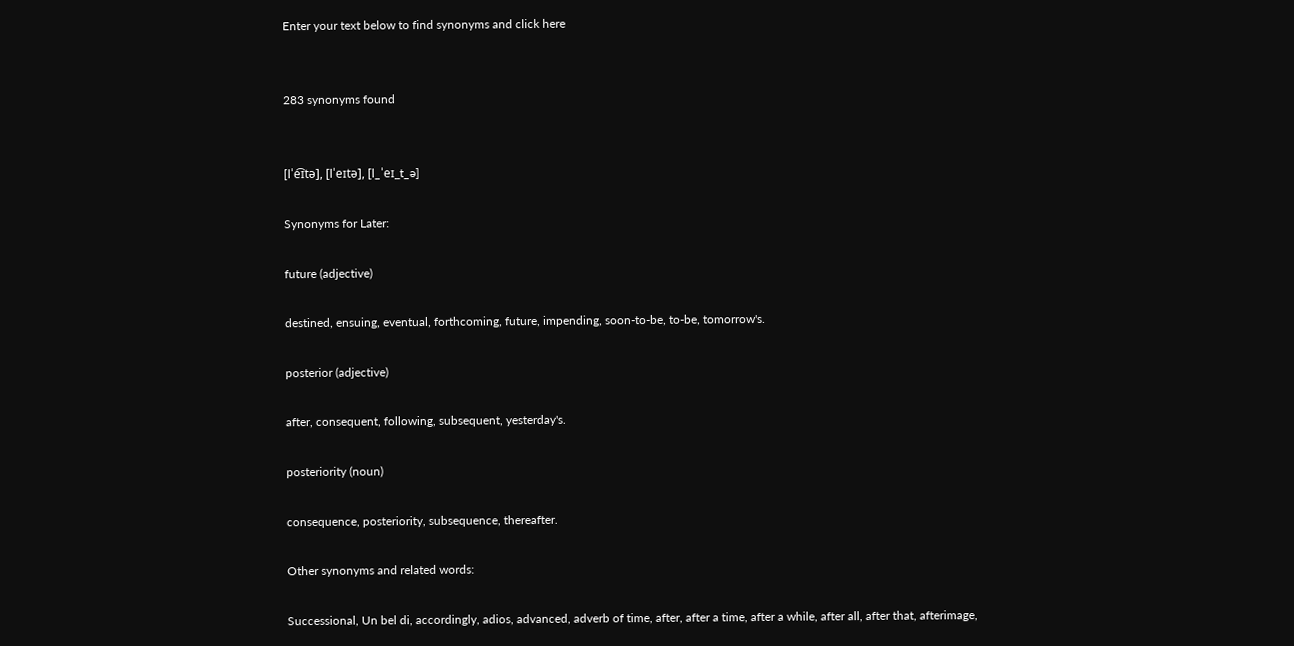Enter your text below to find synonyms and click here


283 synonyms found


[lˈe͡ɪtə], [lˈeɪtə], [l_ˈeɪ_t_ə]

Synonyms for Later:

future (adjective)

destined, ensuing, eventual, forthcoming, future, impending, soon-to-be, to-be, tomorrow's.

posterior (adjective)

after, consequent, following, subsequent, yesterday's.

posteriority (noun)

consequence, posteriority, subsequence, thereafter.

Other synonyms and related words:

Successional, Un bel di, accordingly, adios, advanced, adverb of time, after, after a time, after a while, after all, after that, afterimage,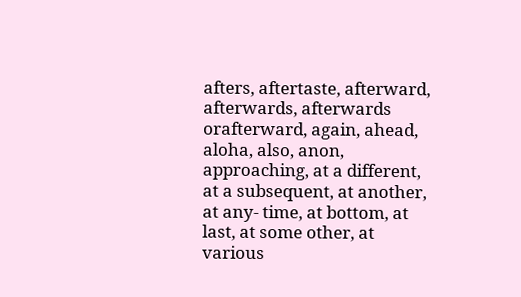afters, aftertaste, afterward, afterwards, afterwards orafterward, again, ahead, aloha, also, anon, approaching, at a different, at a subsequent, at another, at any- time, at bottom, at last, at some other, at various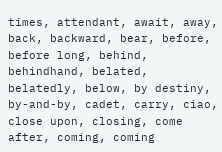times, attendant, await, away, back, backward, bear, before, before long, behind, behindhand, belated, belatedly, below, by destiny, by-and-by, cadet, carry, ciao, close upon, closing, come after, coming, coming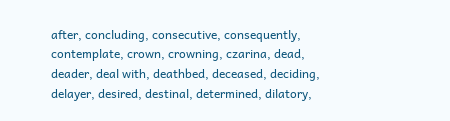after, concluding, consecutive, consequently, contemplate, crown, crowning, czarina, dead, deader, deal with, deathbed, deceased, deciding, delayer, desired, destinal, determined, dilatory,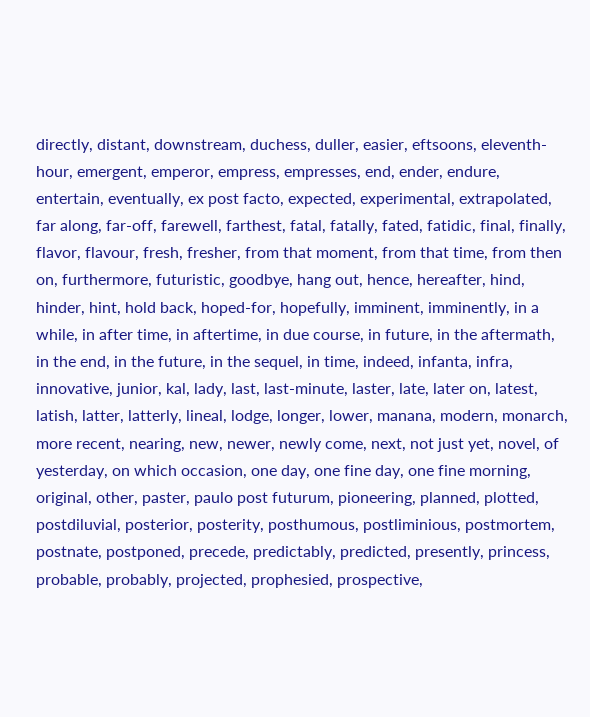directly, distant, downstream, duchess, duller, easier, eftsoons, eleventh-hour, emergent, emperor, empress, empresses, end, ender, endure, entertain, eventually, ex post facto, expected, experimental, extrapolated, far along, far-off, farewell, farthest, fatal, fatally, fated, fatidic, final, finally, flavor, flavour, fresh, fresher, from that moment, from that time, from then on, furthermore, futuristic, goodbye, hang out, hence, hereafter, hind, hinder, hint, hold back, hoped-for, hopefully, imminent, imminently, in a while, in after time, in aftertime, in due course, in future, in the aftermath, in the end, in the future, in the sequel, in time, indeed, infanta, infra, innovative, junior, kal, lady, last, last-minute, laster, late, later on, latest, latish, latter, latterly, lineal, lodge, longer, lower, manana, modern, monarch, more recent, nearing, new, newer, newly come, next, not just yet, novel, of yesterday, on which occasion, one day, one fine day, one fine morning, original, other, paster, paulo post futurum, pioneering, planned, plotted, postdiluvial, posterior, posterity, posthumous, postliminious, postmortem, postnate, postponed, precede, predictably, predicted, presently, princess, probable, probably, projected, prophesied, prospective,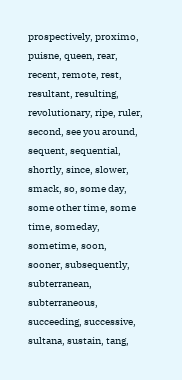prospectively, proximo, puisne, queen, rear, recent, remote, rest, resultant, resulting, revolutionary, ripe, ruler, second, see you around, sequent, sequential, shortly, since, slower, smack, so, some day, some other time, some time, someday, sometime, soon, sooner, subsequently, subterranean, subterraneous, succeeding, successive, sultana, sustain, tang,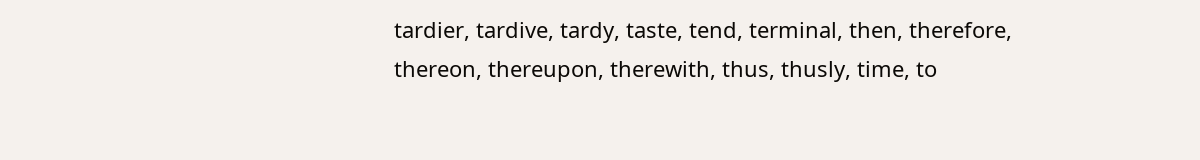tardier, tardive, tardy, taste, tend, terminal, then, therefore, thereon, thereupon, therewith, thus, thusly, time, to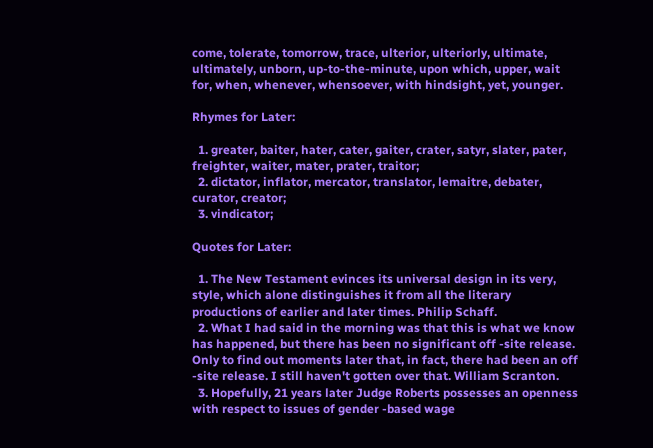come, tolerate, tomorrow, trace, ulterior, ulteriorly, ultimate, ultimately, unborn, up-to-the-minute, upon which, upper, wait for, when, whenever, whensoever, with hindsight, yet, younger.

Rhymes for Later:

  1. greater, baiter, hater, cater, gaiter, crater, satyr, slater, pater, freighter, waiter, mater, prater, traitor;
  2. dictator, inflator, mercator, translator, lemaitre, debater, curator, creator;
  3. vindicator;

Quotes for Later:

  1. The New Testament evinces its universal design in its very, style, which alone distinguishes it from all the literary productions of earlier and later times. Philip Schaff.
  2. What I had said in the morning was that this is what we know has happened, but there has been no significant off -site release. Only to find out moments later that, in fact, there had been an off -site release. I still haven't gotten over that. William Scranton.
  3. Hopefully, 21 years later Judge Roberts possesses an openness with respect to issues of gender -based wage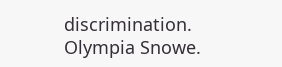discrimination. Olympia Snowe.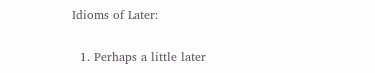Idioms of Later:

  1. Perhaps a little later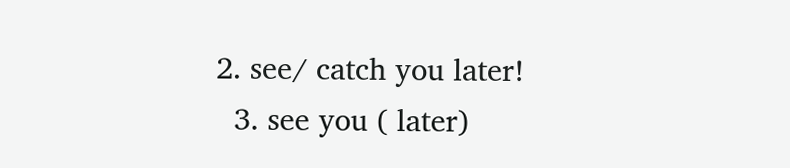2. see/ catch you later!
  3. see you ( later)